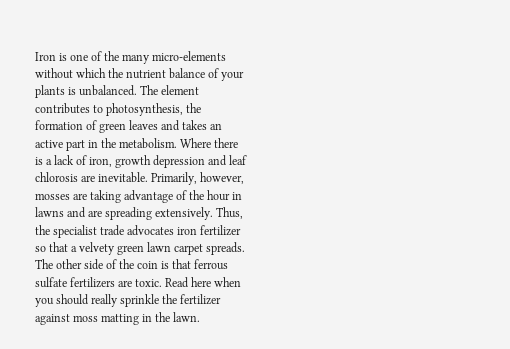Iron is one of the many micro-elements without which the nutrient balance of your plants is unbalanced. The element contributes to photosynthesis, the formation of green leaves and takes an active part in the metabolism. Where there is a lack of iron, growth depression and leaf chlorosis are inevitable. Primarily, however, mosses are taking advantage of the hour in lawns and are spreading extensively. Thus, the specialist trade advocates iron fertilizer so that a velvety green lawn carpet spreads. The other side of the coin is that ferrous sulfate fertilizers are toxic. Read here when you should really sprinkle the fertilizer against moss matting in the lawn.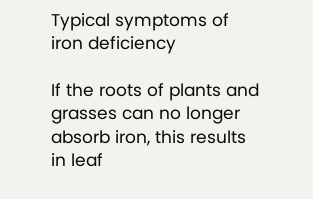Typical symptoms of iron deficiency

If the roots of plants and grasses can no longer absorb iron, this results in leaf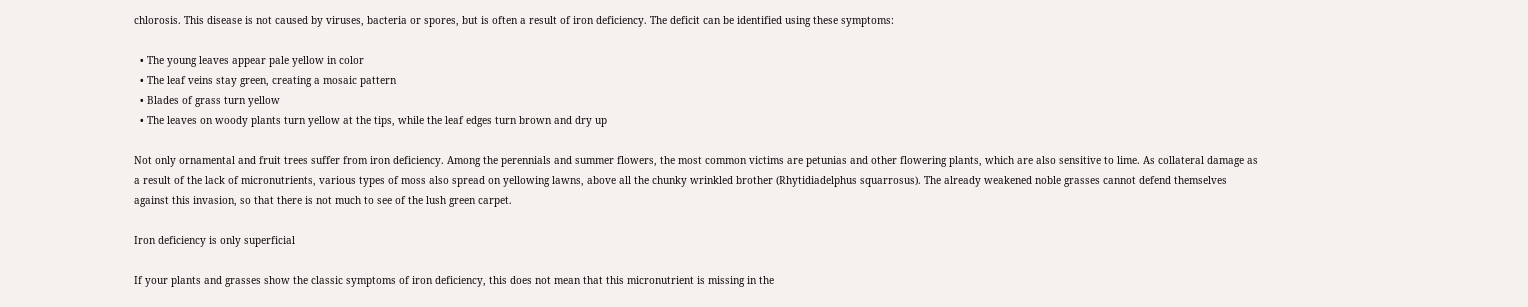chlorosis. This disease is not caused by viruses, bacteria or spores, but is often a result of iron deficiency. The deficit can be identified using these symptoms:

  • The young leaves appear pale yellow in color
  • The leaf veins stay green, creating a mosaic pattern
  • Blades of grass turn yellow
  • The leaves on woody plants turn yellow at the tips, while the leaf edges turn brown and dry up

Not only ornamental and fruit trees suffer from iron deficiency. Among the perennials and summer flowers, the most common victims are petunias and other flowering plants, which are also sensitive to lime. As collateral damage as a result of the lack of micronutrients, various types of moss also spread on yellowing lawns, above all the chunky wrinkled brother (Rhytidiadelphus squarrosus). The already weakened noble grasses cannot defend themselves against this invasion, so that there is not much to see of the lush green carpet.

Iron deficiency is only superficial

If your plants and grasses show the classic symptoms of iron deficiency, this does not mean that this micronutrient is missing in the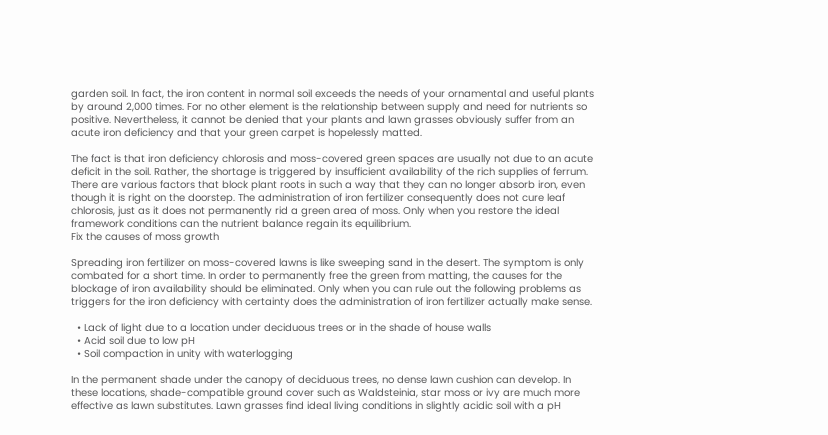garden soil. In fact, the iron content in normal soil exceeds the needs of your ornamental and useful plants by around 2,000 times. For no other element is the relationship between supply and need for nutrients so positive. Nevertheless, it cannot be denied that your plants and lawn grasses obviously suffer from an acute iron deficiency and that your green carpet is hopelessly matted.

The fact is that iron deficiency chlorosis and moss-covered green spaces are usually not due to an acute deficit in the soil. Rather, the shortage is triggered by insufficient availability of the rich supplies of ferrum. There are various factors that block plant roots in such a way that they can no longer absorb iron, even though it is right on the doorstep. The administration of iron fertilizer consequently does not cure leaf chlorosis, just as it does not permanently rid a green area of moss. Only when you restore the ideal framework conditions can the nutrient balance regain its equilibrium.
Fix the causes of moss growth

Spreading iron fertilizer on moss-covered lawns is like sweeping sand in the desert. The symptom is only combated for a short time. In order to permanently free the green from matting, the causes for the blockage of iron availability should be eliminated. Only when you can rule out the following problems as triggers for the iron deficiency with certainty does the administration of iron fertilizer actually make sense.

  • Lack of light due to a location under deciduous trees or in the shade of house walls
  • Acid soil due to low pH
  • Soil compaction in unity with waterlogging

In the permanent shade under the canopy of deciduous trees, no dense lawn cushion can develop. In these locations, shade-compatible ground cover such as Waldsteinia, star moss or ivy are much more effective as lawn substitutes. Lawn grasses find ideal living conditions in slightly acidic soil with a pH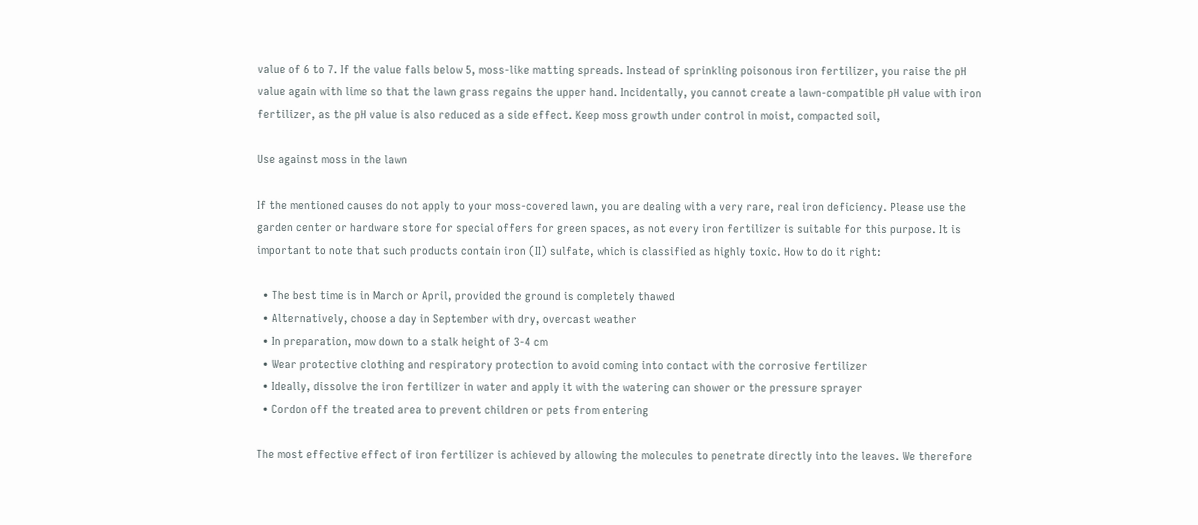value of 6 to 7. If the value falls below 5, moss-like matting spreads. Instead of sprinkling poisonous iron fertilizer, you raise the pH value again with lime so that the lawn grass regains the upper hand. Incidentally, you cannot create a lawn-compatible pH value with iron fertilizer, as the pH value is also reduced as a side effect. Keep moss growth under control in moist, compacted soil,

Use against moss in the lawn

If the mentioned causes do not apply to your moss-covered lawn, you are dealing with a very rare, real iron deficiency. Please use the garden center or hardware store for special offers for green spaces, as not every iron fertilizer is suitable for this purpose. It is important to note that such products contain iron (II) sulfate, which is classified as highly toxic. How to do it right:

  • The best time is in March or April, provided the ground is completely thawed
  • Alternatively, choose a day in September with dry, overcast weather
  • In preparation, mow down to a stalk height of 3-4 cm
  • Wear protective clothing and respiratory protection to avoid coming into contact with the corrosive fertilizer
  • Ideally, dissolve the iron fertilizer in water and apply it with the watering can shower or the pressure sprayer
  • Cordon off the treated area to prevent children or pets from entering

The most effective effect of iron fertilizer is achieved by allowing the molecules to penetrate directly into the leaves. We therefore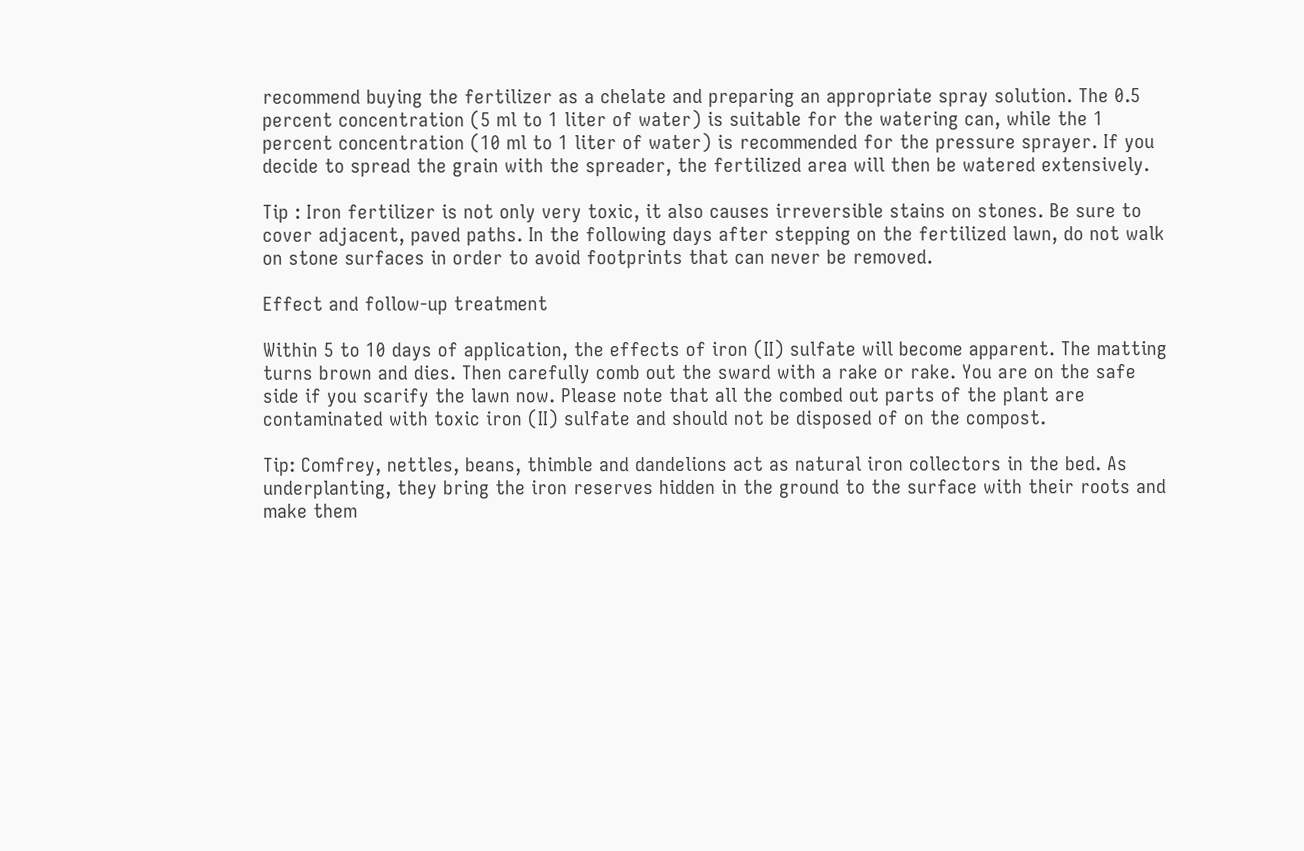recommend buying the fertilizer as a chelate and preparing an appropriate spray solution. The 0.5 percent concentration (5 ml to 1 liter of water) is suitable for the watering can, while the 1 percent concentration (10 ml to 1 liter of water) is recommended for the pressure sprayer. If you decide to spread the grain with the spreader, the fertilized area will then be watered extensively.

Tip : Iron fertilizer is not only very toxic, it also causes irreversible stains on stones. Be sure to cover adjacent, paved paths. In the following days after stepping on the fertilized lawn, do not walk on stone surfaces in order to avoid footprints that can never be removed.

Effect and follow-up treatment

Within 5 to 10 days of application, the effects of iron (II) sulfate will become apparent. The matting turns brown and dies. Then carefully comb out the sward with a rake or rake. You are on the safe side if you scarify the lawn now. Please note that all the combed out parts of the plant are contaminated with toxic iron (II) sulfate and should not be disposed of on the compost.

Tip: Comfrey, nettles, beans, thimble and dandelions act as natural iron collectors in the bed. As underplanting, they bring the iron reserves hidden in the ground to the surface with their roots and make them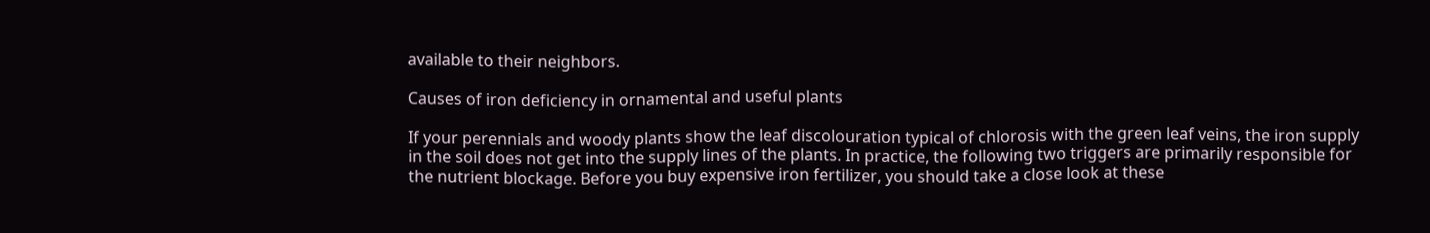available to their neighbors.

Causes of iron deficiency in ornamental and useful plants

If your perennials and woody plants show the leaf discolouration typical of chlorosis with the green leaf veins, the iron supply in the soil does not get into the supply lines of the plants. In practice, the following two triggers are primarily responsible for the nutrient blockage. Before you buy expensive iron fertilizer, you should take a close look at these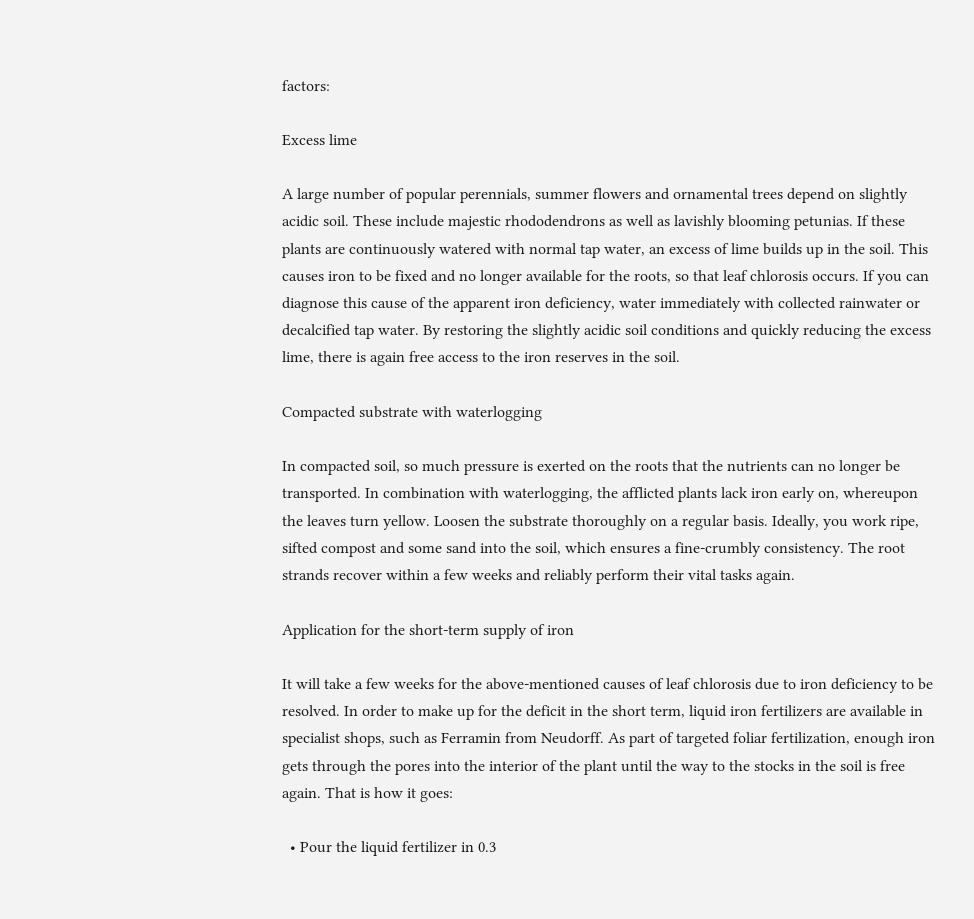factors:

Excess lime

A large number of popular perennials, summer flowers and ornamental trees depend on slightly acidic soil. These include majestic rhododendrons as well as lavishly blooming petunias. If these plants are continuously watered with normal tap water, an excess of lime builds up in the soil. This causes iron to be fixed and no longer available for the roots, so that leaf chlorosis occurs. If you can diagnose this cause of the apparent iron deficiency, water immediately with collected rainwater or decalcified tap water. By restoring the slightly acidic soil conditions and quickly reducing the excess lime, there is again free access to the iron reserves in the soil.

Compacted substrate with waterlogging

In compacted soil, so much pressure is exerted on the roots that the nutrients can no longer be transported. In combination with waterlogging, the afflicted plants lack iron early on, whereupon the leaves turn yellow. Loosen the substrate thoroughly on a regular basis. Ideally, you work ripe, sifted compost and some sand into the soil, which ensures a fine-crumbly consistency. The root strands recover within a few weeks and reliably perform their vital tasks again.

Application for the short-term supply of iron

It will take a few weeks for the above-mentioned causes of leaf chlorosis due to iron deficiency to be resolved. In order to make up for the deficit in the short term, liquid iron fertilizers are available in specialist shops, such as Ferramin from Neudorff. As part of targeted foliar fertilization, enough iron gets through the pores into the interior of the plant until the way to the stocks in the soil is free again. That is how it goes:

  • Pour the liquid fertilizer in 0.3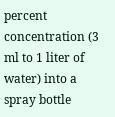percent concentration (3 ml to 1 liter of water) into a spray bottle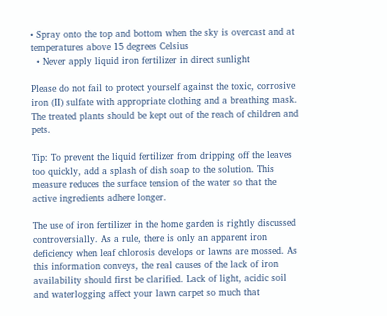• Spray onto the top and bottom when the sky is overcast and at temperatures above 15 degrees Celsius
  • Never apply liquid iron fertilizer in direct sunlight

Please do not fail to protect yourself against the toxic, corrosive iron (II) sulfate with appropriate clothing and a breathing mask. The treated plants should be kept out of the reach of children and pets.

Tip: To prevent the liquid fertilizer from dripping off the leaves too quickly, add a splash of dish soap to the solution. This measure reduces the surface tension of the water so that the active ingredients adhere longer.

The use of iron fertilizer in the home garden is rightly discussed controversially. As a rule, there is only an apparent iron deficiency when leaf chlorosis develops or lawns are mossed. As this information conveys, the real causes of the lack of iron availability should first be clarified. Lack of light, acidic soil and waterlogging affect your lawn carpet so much that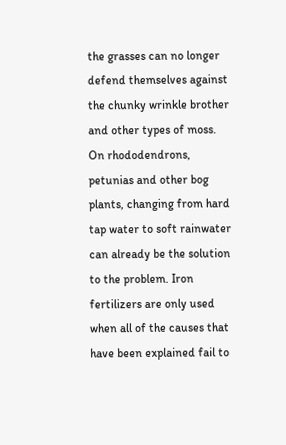the grasses can no longer defend themselves against the chunky wrinkle brother and other types of moss. On rhododendrons, petunias and other bog plants, changing from hard tap water to soft rainwater can already be the solution to the problem. Iron fertilizers are only used when all of the causes that have been explained fail to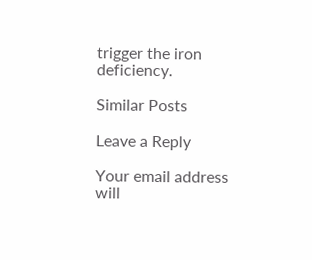trigger the iron deficiency.

Similar Posts

Leave a Reply

Your email address will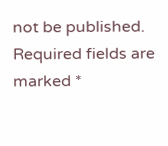not be published. Required fields are marked *